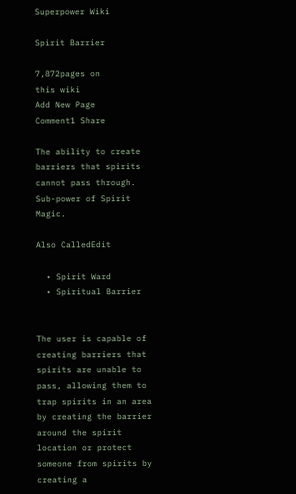Superpower Wiki

Spirit Barrier

7,872pages on
this wiki
Add New Page
Comment1 Share

The ability to create barriers that spirits cannot pass through. Sub-power of Spirit Magic.

Also CalledEdit

  • Spirit Ward
  • Spiritual Barrier


The user is capable of creating barriers that spirits are unable to pass, allowing them to trap spirits in an area by creating the barrier around the spirit location or protect someone from spirits by creating a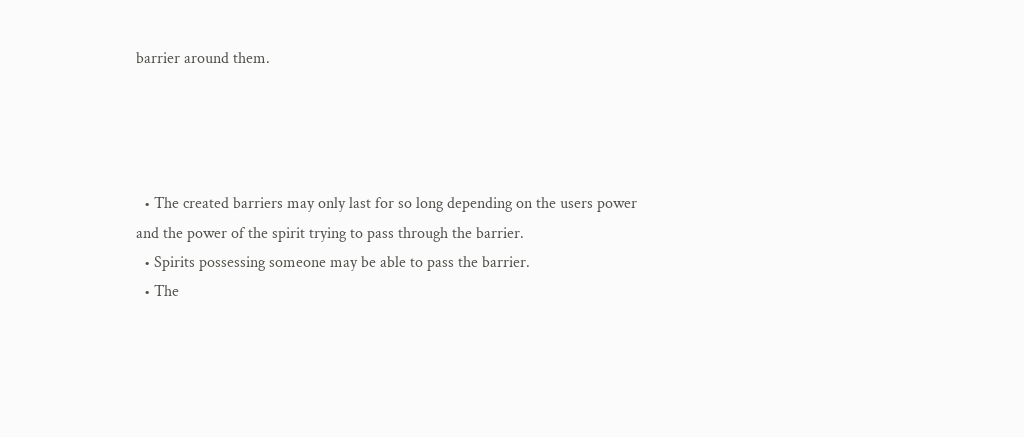barrier around them.




  • The created barriers may only last for so long depending on the users power and the power of the spirit trying to pass through the barrier.
  • Spirits possessing someone may be able to pass the barrier.
  • The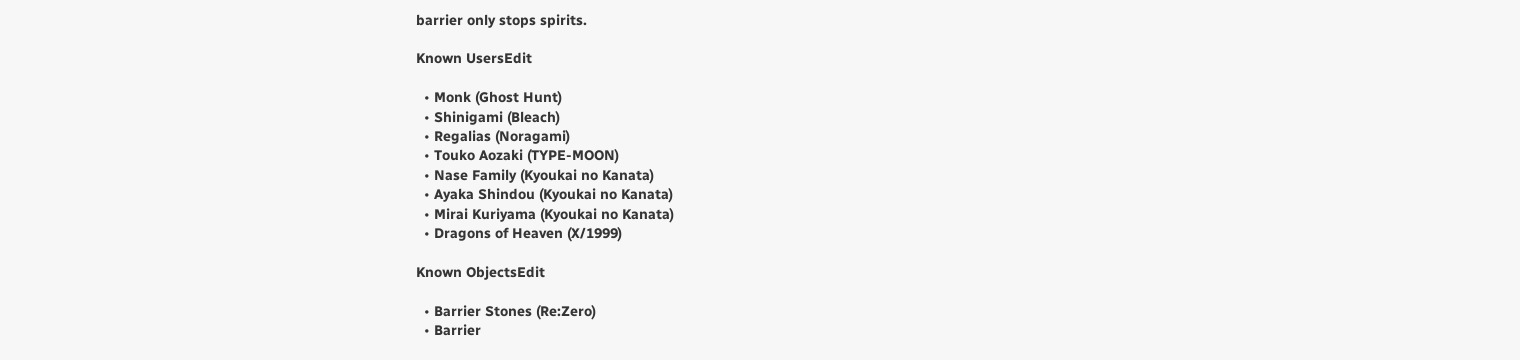barrier only stops spirits.

Known UsersEdit

  • Monk (Ghost Hunt)
  • Shinigami (Bleach)
  • Regalias (Noragami)
  • Touko Aozaki (TYPE-MOON)
  • Nase Family (Kyoukai no Kanata)
  • Ayaka Shindou (Kyoukai no Kanata)
  • Mirai Kuriyama (Kyoukai no Kanata)
  • Dragons of Heaven (X/1999)

Known ObjectsEdit

  • Barrier Stones (Re:Zero)
  • Barrier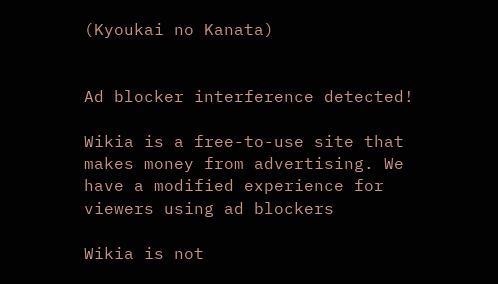(Kyoukai no Kanata)


Ad blocker interference detected!

Wikia is a free-to-use site that makes money from advertising. We have a modified experience for viewers using ad blockers

Wikia is not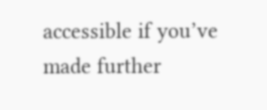accessible if you’ve made further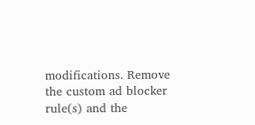modifications. Remove the custom ad blocker rule(s) and the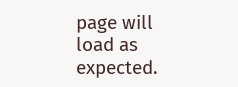page will load as expected.